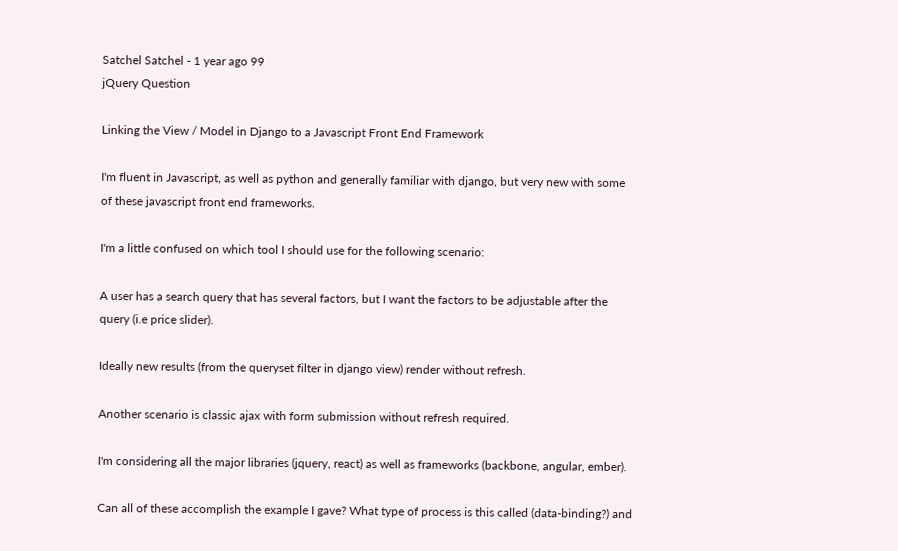Satchel Satchel - 1 year ago 99
jQuery Question

Linking the View / Model in Django to a Javascript Front End Framework

I'm fluent in Javascript, as well as python and generally familiar with django, but very new with some of these javascript front end frameworks.

I'm a little confused on which tool I should use for the following scenario:

A user has a search query that has several factors, but I want the factors to be adjustable after the query (i.e price slider).

Ideally new results (from the queryset filter in django view) render without refresh.

Another scenario is classic ajax with form submission without refresh required.

I'm considering all the major libraries (jquery, react) as well as frameworks (backbone, angular, ember).

Can all of these accomplish the example I gave? What type of process is this called (data-binding?) and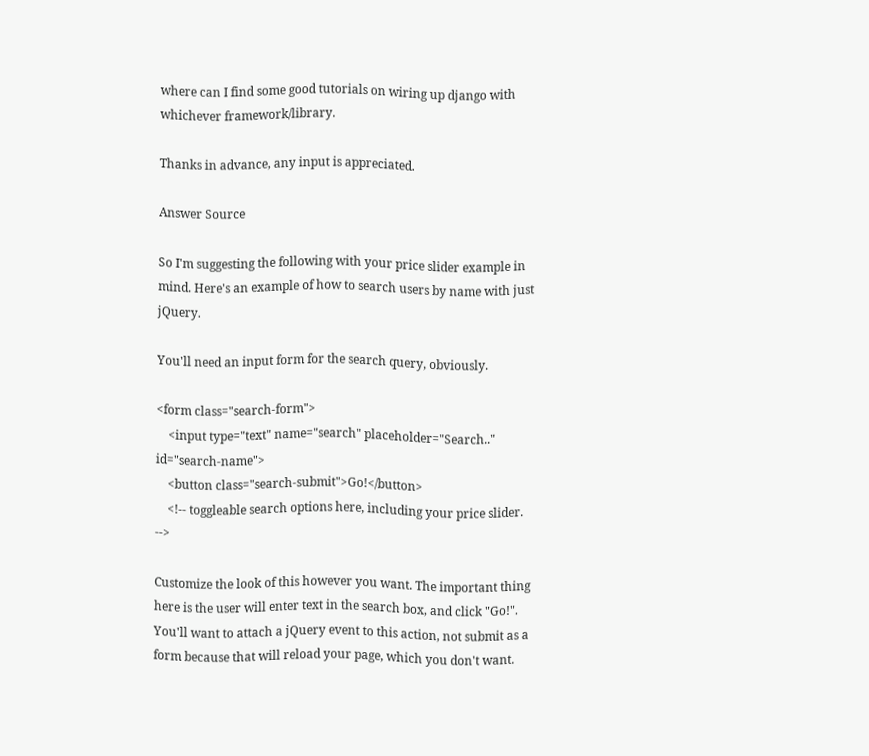where can I find some good tutorials on wiring up django with whichever framework/library.

Thanks in advance, any input is appreciated.

Answer Source

So I'm suggesting the following with your price slider example in mind. Here's an example of how to search users by name with just jQuery.

You'll need an input form for the search query, obviously.

<form class="search-form">
    <input type="text" name="search" placeholder="Search.." id="search-name">
    <button class="search-submit">Go!</button>
    <!-- toggleable search options here, including your price slider. -->

Customize the look of this however you want. The important thing here is the user will enter text in the search box, and click "Go!". You'll want to attach a jQuery event to this action, not submit as a form because that will reload your page, which you don't want.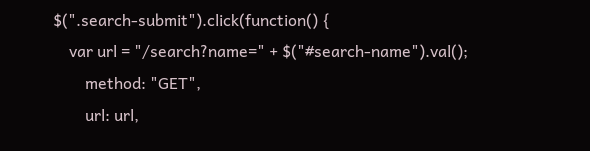$(".search-submit").click(function() {
    var url = "/search?name=" + $("#search-name").val();
        method: "GET",
        url: url,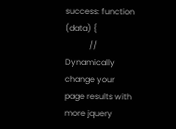success: function (data) {
            // Dynamically change your page results with more jquery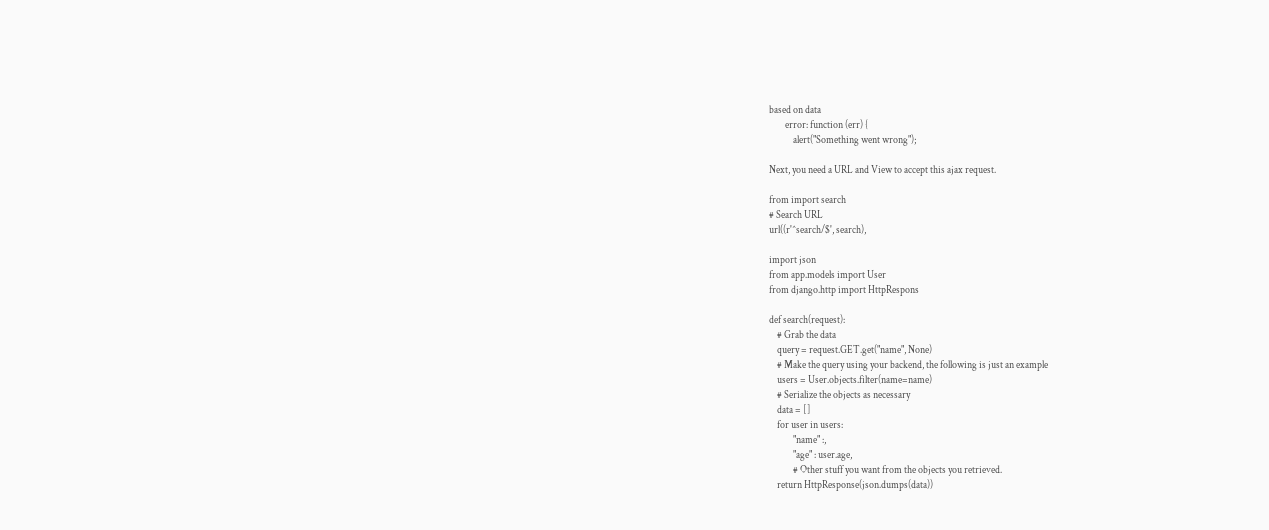based on data
        error: function (err) {
            alert("Something went wrong");

Next, you need a URL and View to accept this ajax request.

from import search
# Search URL
url((r'^search/$', search),

import json
from app.models import User
from django.http import HttpRespons

def search(request):
    # Grab the data
    query = request.GET.get("name", None)
    # Make the query using your backend, the following is just an example
    users = User.objects.filter(name=name)
    # Serialize the objects as necessary
    data = []
    for user in users:
            "name" :,
            "age" : user.age,
            # Other stuff you want from the objects you retrieved.
    return HttpResponse(json.dumps(data))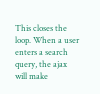This closes the loop. When a user enters a search query, the ajax will make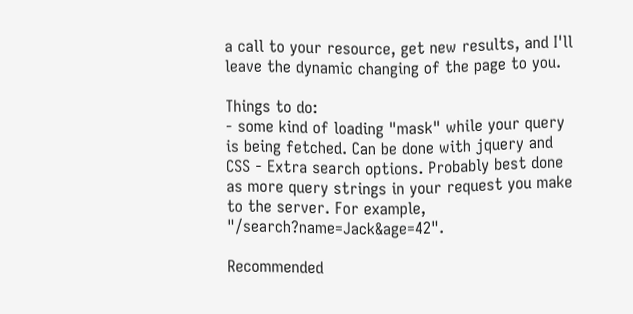a call to your resource, get new results, and I'll leave the dynamic changing of the page to you.

Things to do:
- some kind of loading "mask" while your query is being fetched. Can be done with jquery and CSS - Extra search options. Probably best done as more query strings in your request you make to the server. For example, "/search?name=Jack&age=42".

Recommended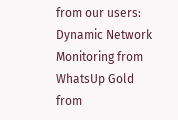from our users: Dynamic Network Monitoring from WhatsUp Gold from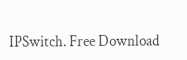IPSwitch. Free Download